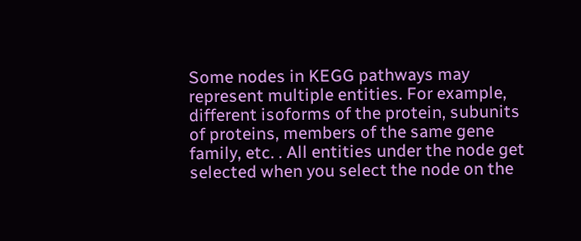Some nodes in KEGG pathways may represent multiple entities. For example, different isoforms of the protein, subunits of proteins, members of the same gene family, etc. . All entities under the node get selected when you select the node on the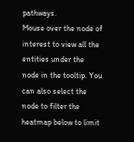pathways.
Mouse over the node of interest to view all the entities under the node in the tooltip. You can also select the node to filter the heatmap below to limit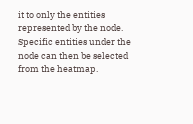it to only the entities represented by the node. Specific entities under the node can then be selected from the heatmap.